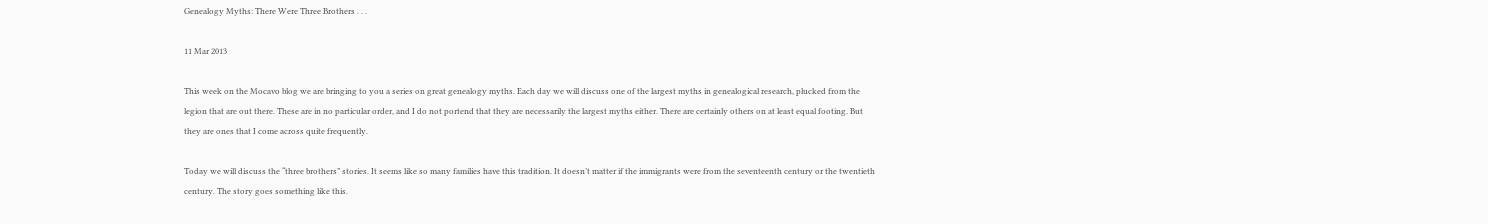Genealogy Myths: There Were Three Brothers . . .

11 Mar 2013

This week on the Mocavo blog we are bringing to you a series on great genealogy myths. Each day we will discuss one of the largest myths in genealogical research, plucked from the legion that are out there. These are in no particular order, and I do not portend that they are necessarily the largest myths either. There are certainly others on at least equal footing. But they are ones that I come across quite frequently.

Today we will discuss the “three brothers” stories. It seems like so many families have this tradition. It doesn’t matter if the immigrants were from the seventeenth century or the twentieth century. The story goes something like this.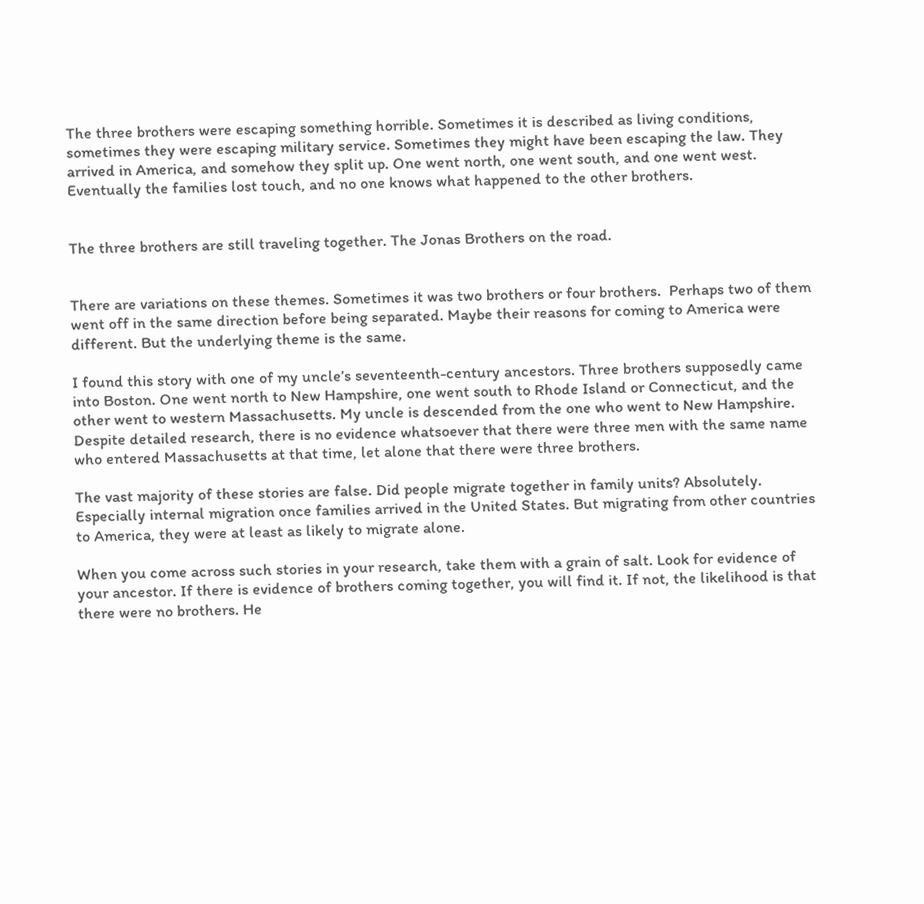The three brothers were escaping something horrible. Sometimes it is described as living conditions, sometimes they were escaping military service. Sometimes they might have been escaping the law. They arrived in America, and somehow they split up. One went north, one went south, and one went west. Eventually the families lost touch, and no one knows what happened to the other brothers.


The three brothers are still traveling together. The Jonas Brothers on the road.


There are variations on these themes. Sometimes it was two brothers or four brothers.  Perhaps two of them went off in the same direction before being separated. Maybe their reasons for coming to America were different. But the underlying theme is the same.

I found this story with one of my uncle’s seventeenth-century ancestors. Three brothers supposedly came into Boston. One went north to New Hampshire, one went south to Rhode Island or Connecticut, and the other went to western Massachusetts. My uncle is descended from the one who went to New Hampshire. Despite detailed research, there is no evidence whatsoever that there were three men with the same name who entered Massachusetts at that time, let alone that there were three brothers.

The vast majority of these stories are false. Did people migrate together in family units? Absolutely. Especially internal migration once families arrived in the United States. But migrating from other countries to America, they were at least as likely to migrate alone.

When you come across such stories in your research, take them with a grain of salt. Look for evidence of your ancestor. If there is evidence of brothers coming together, you will find it. If not, the likelihood is that there were no brothers. He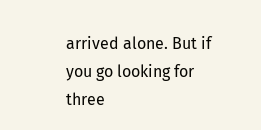arrived alone. But if you go looking for three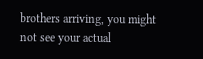brothers arriving, you might not see your actual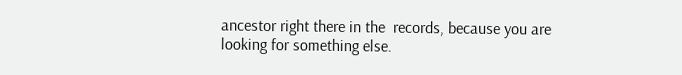ancestor right there in the  records, because you are looking for something else.